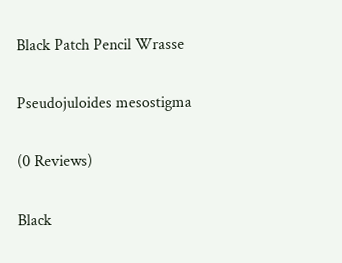Black Patch Pencil Wrasse

Pseudojuloides mesostigma

(0 Reviews)

Black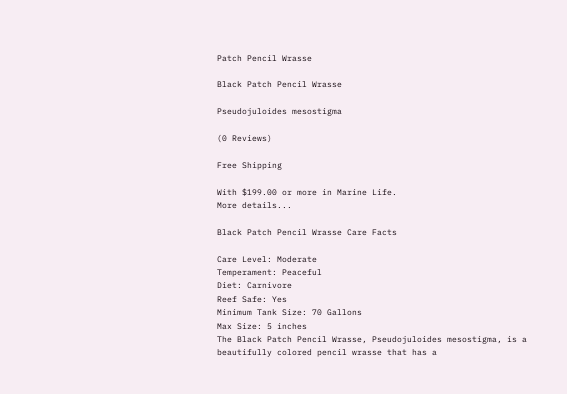Patch Pencil Wrasse

Black Patch Pencil Wrasse

Pseudojuloides mesostigma

(0 Reviews)

Free Shipping

With $199.00 or more in Marine Life.
More details...

Black Patch Pencil Wrasse Care Facts

Care Level: Moderate
Temperament: Peaceful
Diet: Carnivore
Reef Safe: Yes
Minimum Tank Size: 70 Gallons
Max Size: 5 inches
The Black Patch Pencil Wrasse, Pseudojuloides mesostigma, is a beautifully colored pencil wrasse that has a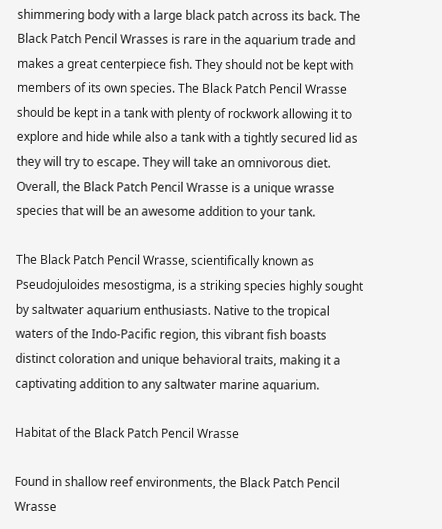shimmering body with a large black patch across its back. The Black Patch Pencil Wrasses is rare in the aquarium trade and makes a great centerpiece fish. They should not be kept with members of its own species. The Black Patch Pencil Wrasse should be kept in a tank with plenty of rockwork allowing it to explore and hide while also a tank with a tightly secured lid as they will try to escape. They will take an omnivorous diet. Overall, the Black Patch Pencil Wrasse is a unique wrasse species that will be an awesome addition to your tank.

The Black Patch Pencil Wrasse, scientifically known as Pseudojuloides mesostigma, is a striking species highly sought by saltwater aquarium enthusiasts. Native to the tropical waters of the Indo-Pacific region, this vibrant fish boasts distinct coloration and unique behavioral traits, making it a captivating addition to any saltwater marine aquarium.

Habitat of the Black Patch Pencil Wrasse

Found in shallow reef environments, the Black Patch Pencil Wrasse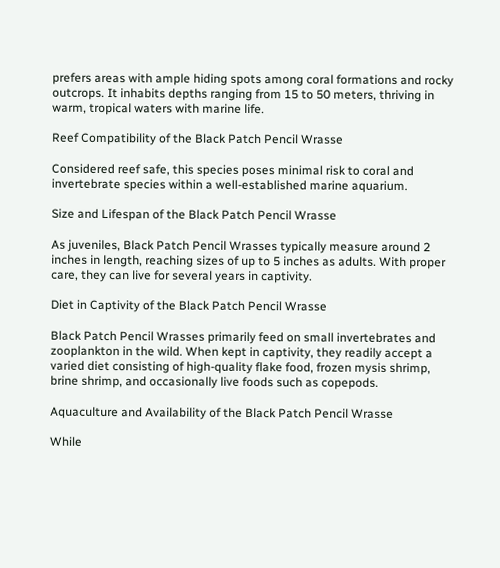prefers areas with ample hiding spots among coral formations and rocky outcrops. It inhabits depths ranging from 15 to 50 meters, thriving in warm, tropical waters with marine life.

Reef Compatibility of the Black Patch Pencil Wrasse

Considered reef safe, this species poses minimal risk to coral and invertebrate species within a well-established marine aquarium.

Size and Lifespan of the Black Patch Pencil Wrasse

As juveniles, Black Patch Pencil Wrasses typically measure around 2 inches in length, reaching sizes of up to 5 inches as adults. With proper care, they can live for several years in captivity.

Diet in Captivity of the Black Patch Pencil Wrasse

Black Patch Pencil Wrasses primarily feed on small invertebrates and zooplankton in the wild. When kept in captivity, they readily accept a varied diet consisting of high-quality flake food, frozen mysis shrimp, brine shrimp, and occasionally live foods such as copepods.

Aquaculture and Availability of the Black Patch Pencil Wrasse

While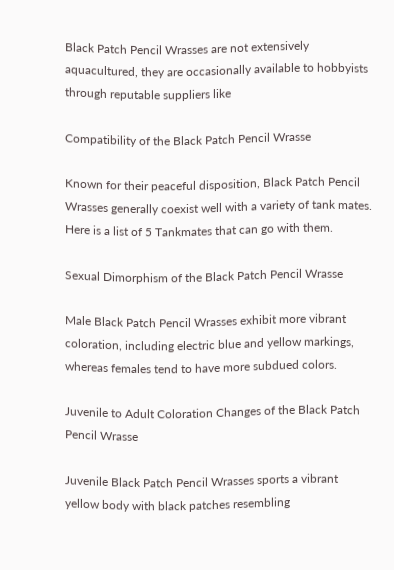Black Patch Pencil Wrasses are not extensively aquacultured, they are occasionally available to hobbyists through reputable suppliers like

Compatibility of the Black Patch Pencil Wrasse

Known for their peaceful disposition, Black Patch Pencil Wrasses generally coexist well with a variety of tank mates. Here is a list of 5 Tankmates that can go with them.

Sexual Dimorphism of the Black Patch Pencil Wrasse

Male Black Patch Pencil Wrasses exhibit more vibrant coloration, including electric blue and yellow markings, whereas females tend to have more subdued colors.

Juvenile to Adult Coloration Changes of the Black Patch Pencil Wrasse

Juvenile Black Patch Pencil Wrasses sports a vibrant yellow body with black patches resembling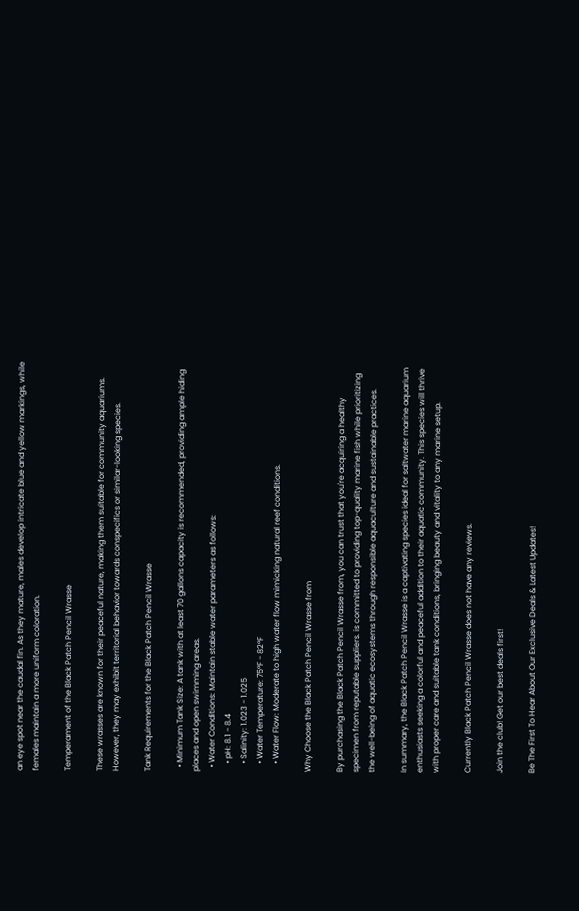an eye spot near the caudal fin. As they mature, males develop intricate blue and yellow markings, while females maintain a more uniform coloration.

Temperament of the Black Patch Pencil Wrasse

These wrasses are known for their peaceful nature, making them suitable for community aquariums. However, they may exhibit territorial behavior towards conspecifics or similar-looking species.

Tank Requirements for the Black Patch Pencil Wrasse

  • Minimum Tank Size: A tank with at least 70 gallons capacity is recommended, providing ample hiding places and open swimming areas.
  • Water Conditions: Maintain stable water parameters as follows:
    • pH: 8.1 - 8.4
    • Salinity: 1.023 - 1.025
    • Water Temperature: 75°F - 82°F
    • Water Flow: Moderate to high water flow mimicking natural reef conditions.

Why Choose the Black Patch Pencil Wrasse from

By purchasing the Black Patch Pencil Wrasse from, you can trust that you're acquiring a healthy specimen from reputable suppliers. is committed to providing top-quality marine fish while prioritizing the well-being of aquatic ecosystems through responsible aquaculture and sustainable practices.

In summary, the Black Patch Pencil Wrasse is a captivating species ideal for saltwater marine aquarium enthusiasts seeking a colorful and peaceful addition to their aquatic community. This species will thrive with proper care and suitable tank conditions, bringing beauty and vitality to any marine setup.

Currently Black Patch Pencil Wrasse does not have any reviews.

Join the club! Get our best deals first!

Be The First To Hear About Our Exclusive Deals & Latest Updates!